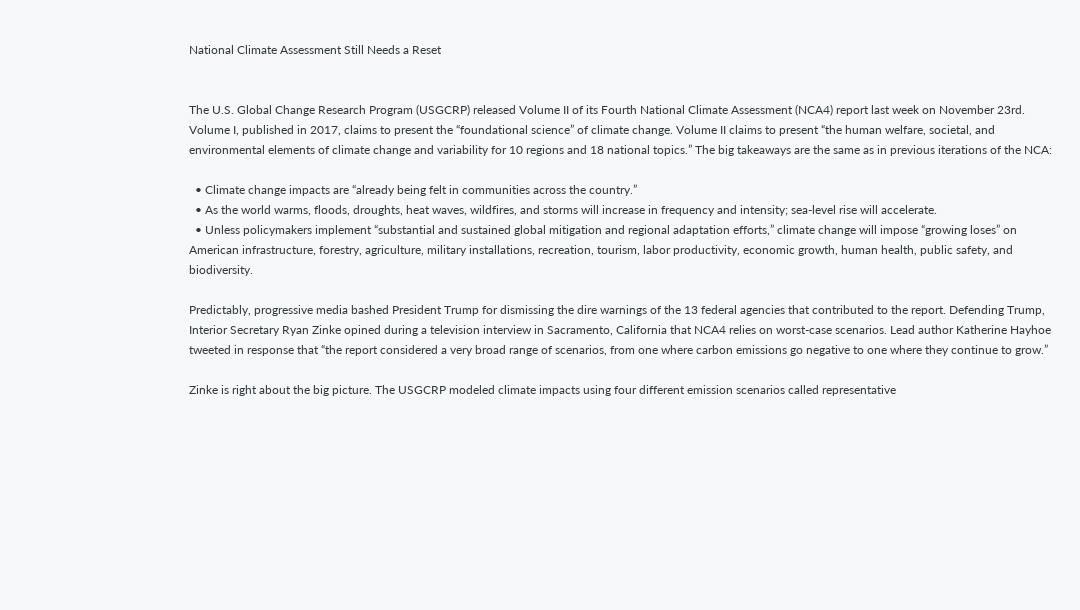National Climate Assessment Still Needs a Reset


The U.S. Global Change Research Program (USGCRP) released Volume II of its Fourth National Climate Assessment (NCA4) report last week on November 23rd. Volume I, published in 2017, claims to present the “foundational science” of climate change. Volume II claims to present “the human welfare, societal, and environmental elements of climate change and variability for 10 regions and 18 national topics.” The big takeaways are the same as in previous iterations of the NCA:

  • Climate change impacts are “already being felt in communities across the country.”
  • As the world warms, floods, droughts, heat waves, wildfires, and storms will increase in frequency and intensity; sea-level rise will accelerate.
  • Unless policymakers implement “substantial and sustained global mitigation and regional adaptation efforts,” climate change will impose “growing loses” on American infrastructure, forestry, agriculture, military installations, recreation, tourism, labor productivity, economic growth, human health, public safety, and biodiversity.

Predictably, progressive media bashed President Trump for dismissing the dire warnings of the 13 federal agencies that contributed to the report. Defending Trump, Interior Secretary Ryan Zinke opined during a television interview in Sacramento, California that NCA4 relies on worst-case scenarios. Lead author Katherine Hayhoe tweeted in response that “the report considered a very broad range of scenarios, from one where carbon emissions go negative to one where they continue to grow.”

Zinke is right about the big picture. The USGCRP modeled climate impacts using four different emission scenarios called representative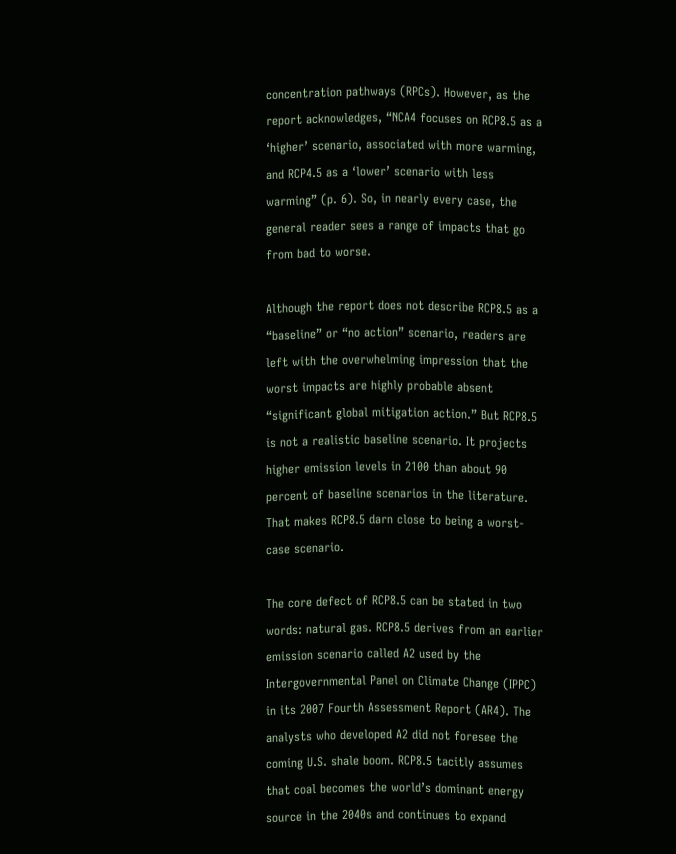concentration pathways (RPCs). However, as the report acknowledges, “NCA4 focuses on RCP8.5 as a ‘higher’ scenario, associated with more warming, and RCP4.5 as a ‘lower’ scenario with less warming” (p. 6). So, in nearly every case, the general reader sees a range of impacts that go from bad to worse.

Although the report does not describe RCP8.5 as a “baseline” or “no action” scenario, readers are left with the overwhelming impression that the worst impacts are highly probable absent “significant global mitigation action.” But RCP8.5 is not a realistic baseline scenario. It projects higher emission levels in 2100 than about 90 percent of baseline scenarios in the literature. That makes RCP8.5 darn close to being a worst-case scenario.

The core defect of RCP8.5 can be stated in two words: natural gas. RCP8.5 derives from an earlier emission scenario called A2 used by the Intergovernmental Panel on Climate Change (IPPC) in its 2007 Fourth Assessment Report (AR4). The analysts who developed A2 did not foresee the coming U.S. shale boom. RCP8.5 tacitly assumes that coal becomes the world’s dominant energy source in the 2040s and continues to expand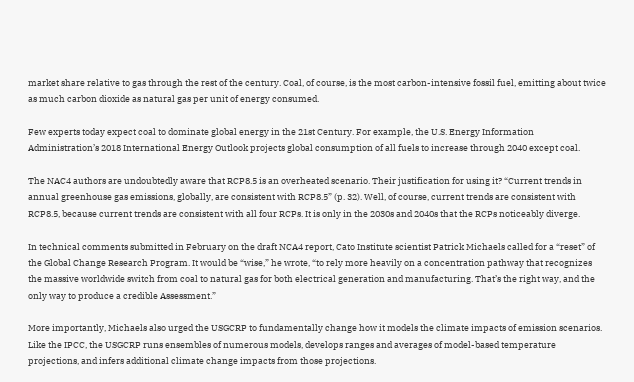market share relative to gas through the rest of the century. Coal, of course, is the most carbon-intensive fossil fuel, emitting about twice as much carbon dioxide as natural gas per unit of energy consumed.

Few experts today expect coal to dominate global energy in the 21st Century. For example, the U.S. Energy Information Administration’s 2018 International Energy Outlook projects global consumption of all fuels to increase through 2040 except coal.

The NAC4 authors are undoubtedly aware that RCP8.5 is an overheated scenario. Their justification for using it? “Current trends in annual greenhouse gas emissions, globally, are consistent with RCP8.5” (p. 32). Well, of course, current trends are consistent with RCP8.5, because current trends are consistent with all four RCPs. It is only in the 2030s and 2040s that the RCPs noticeably diverge.

In technical comments submitted in February on the draft NCA4 report, Cato Institute scientist Patrick Michaels called for a “reset” of the Global Change Research Program. It would be “wise,” he wrote, “to rely more heavily on a concentration pathway that recognizes the massive worldwide switch from coal to natural gas for both electrical generation and manufacturing. That’s the right way, and the only way to produce a credible Assessment.”

More importantly, Michaels also urged the USGCRP to fundamentally change how it models the climate impacts of emission scenarios. Like the IPCC, the USGCRP runs ensembles of numerous models, develops ranges and averages of model-based temperature projections, and infers additional climate change impacts from those projections.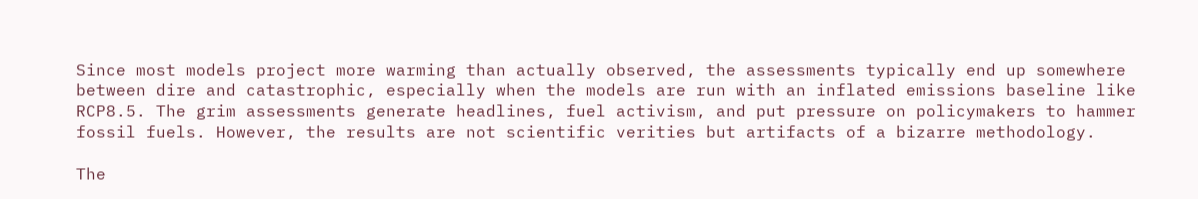Since most models project more warming than actually observed, the assessments typically end up somewhere between dire and catastrophic, especially when the models are run with an inflated emissions baseline like RCP8.5. The grim assessments generate headlines, fuel activism, and put pressure on policymakers to hammer fossil fuels. However, the results are not scientific verities but artifacts of a bizarre methodology.

The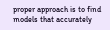proper approach is to find models that accurately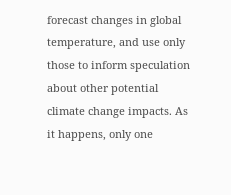forecast changes in global temperature, and use only those to inform speculation about other potential climate change impacts. As it happens, only one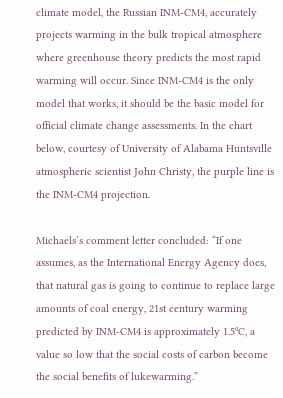climate model, the Russian INM-CM4, accurately projects warming in the bulk tropical atmosphere where greenhouse theory predicts the most rapid warming will occur. Since INM-CM4 is the only model that works, it should be the basic model for official climate change assessments. In the chart below, courtesy of University of Alabama Huntsville atmospheric scientist John Christy, the purple line is the INM-CM4 projection.

Michaels’s comment letter concluded: “If one assumes, as the International Energy Agency does, that natural gas is going to continue to replace large amounts of coal energy, 21st century warming predicted by INM-CM4 is approximately 1.5⁰C, a value so low that the social costs of carbon become the social benefits of lukewarming.”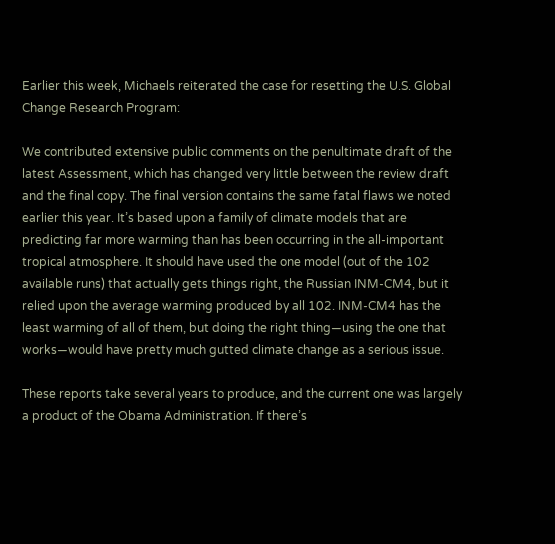Earlier this week, Michaels reiterated the case for resetting the U.S. Global Change Research Program:

We contributed extensive public comments on the penultimate draft of the latest Assessment, which has changed very little between the review draft and the final copy. The final version contains the same fatal flaws we noted earlier this year. It’s based upon a family of climate models that are predicting far more warming than has been occurring in the all-important tropical atmosphere. It should have used the one model (out of the 102 available runs) that actually gets things right, the Russian INM-CM4, but it relied upon the average warming produced by all 102. INM-CM4 has the least warming of all of them, but doing the right thing—using the one that works—would have pretty much gutted climate change as a serious issue.

These reports take several years to produce, and the current one was largely a product of the Obama Administration. If there’s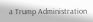a Trump Administration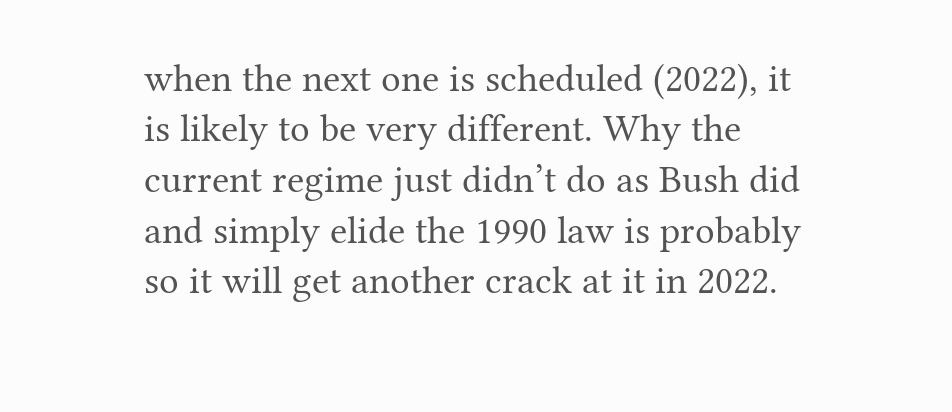when the next one is scheduled (2022), it is likely to be very different. Why the current regime just didn’t do as Bush did and simply elide the 1990 law is probably so it will get another crack at it in 2022.